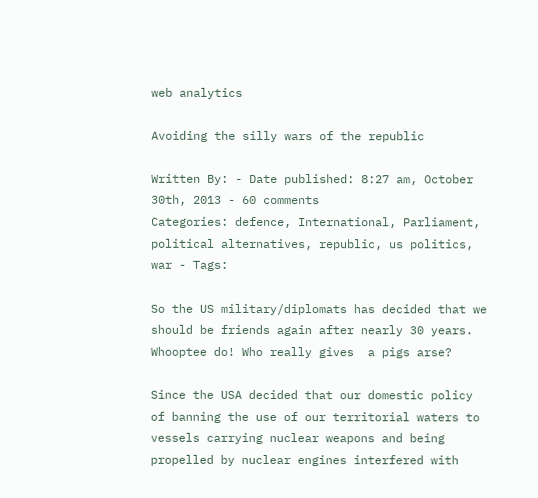web analytics

Avoiding the silly wars of the republic

Written By: - Date published: 8:27 am, October 30th, 2013 - 60 comments
Categories: defence, International, Parliament, political alternatives, republic, us politics, war - Tags:

So the US military/diplomats has decided that we should be friends again after nearly 30 years. Whooptee do! Who really gives  a pigs arse?

Since the USA decided that our domestic policy of banning the use of our territorial waters to vessels carrying nuclear weapons and being propelled by nuclear engines interfered with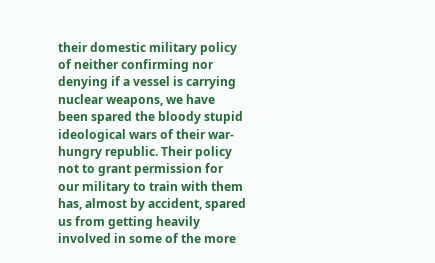their domestic military policy of neither confirming nor denying if a vessel is carrying nuclear weapons, we have been spared the bloody stupid ideological wars of their war-hungry republic. Their policy not to grant permission for our military to train with them has, almost by accident, spared us from getting heavily involved in some of the more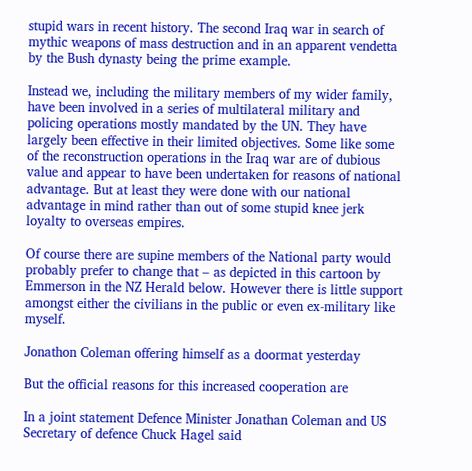stupid wars in recent history. The second Iraq war in search of mythic weapons of mass destruction and in an apparent vendetta by the Bush dynasty being the prime example.

Instead we, including the military members of my wider family, have been involved in a series of multilateral military and policing operations mostly mandated by the UN. They have largely been effective in their limited objectives. Some like some of the reconstruction operations in the Iraq war are of dubious value and appear to have been undertaken for reasons of national advantage. But at least they were done with our national advantage in mind rather than out of some stupid knee jerk loyalty to overseas empires.

Of course there are supine members of the National party would probably prefer to change that – as depicted in this cartoon by Emmerson in the NZ Herald below. However there is little support amongst either the civilians in the public or even ex-military like myself.

Jonathon Coleman offering himself as a doormat yesterday

But the official reasons for this increased cooperation are

In a joint statement Defence Minister Jonathan Coleman and US Secretary of defence Chuck Hagel said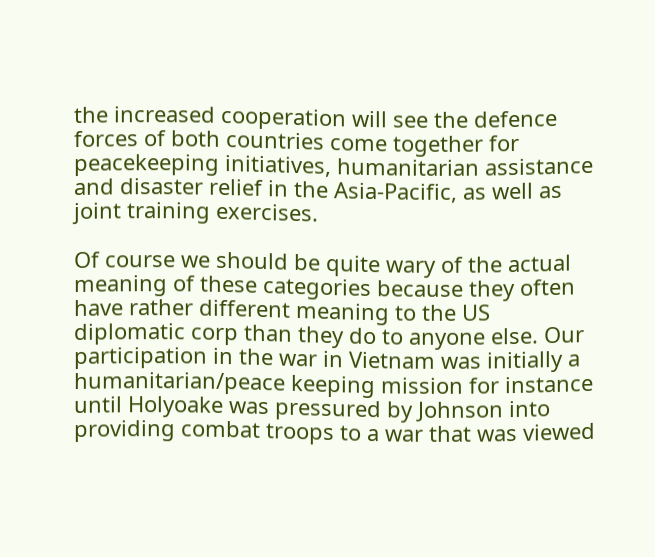the increased cooperation will see the defence forces of both countries come together for peacekeeping initiatives, humanitarian assistance and disaster relief in the Asia-Pacific, as well as joint training exercises.

Of course we should be quite wary of the actual meaning of these categories because they often have rather different meaning to the US diplomatic corp than they do to anyone else. Our participation in the war in Vietnam was initially a humanitarian/peace keeping mission for instance until Holyoake was pressured by Johnson into providing combat troops to a war that was viewed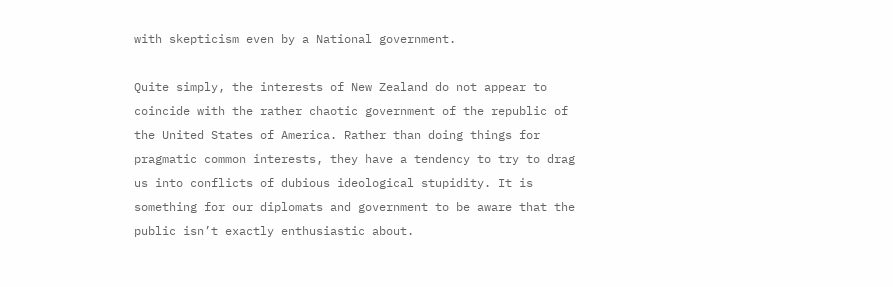with skepticism even by a National government.

Quite simply, the interests of New Zealand do not appear to coincide with the rather chaotic government of the republic of the United States of America. Rather than doing things for pragmatic common interests, they have a tendency to try to drag us into conflicts of dubious ideological stupidity. It is something for our diplomats and government to be aware that the public isn’t exactly enthusiastic about.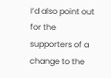I’d also point out for the supporters of a change to the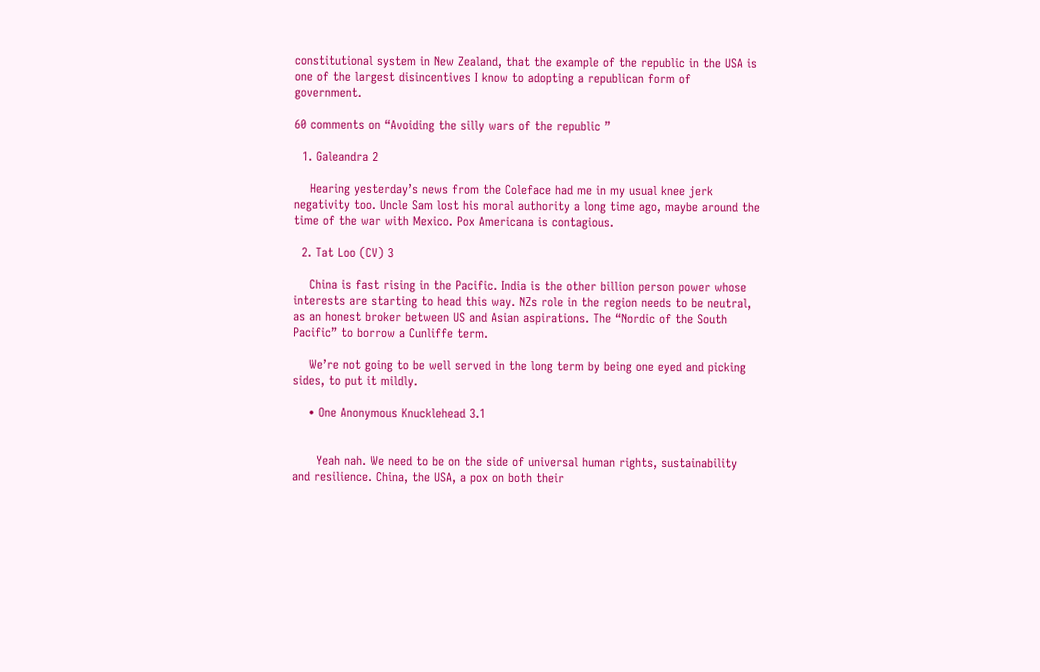constitutional system in New Zealand, that the example of the republic in the USA is one of the largest disincentives I know to adopting a republican form of government.

60 comments on “Avoiding the silly wars of the republic ”

  1. Galeandra 2

    Hearing yesterday’s news from the Coleface had me in my usual knee jerk negativity too. Uncle Sam lost his moral authority a long time ago, maybe around the time of the war with Mexico. Pox Americana is contagious.

  2. Tat Loo (CV) 3

    China is fast rising in the Pacific. India is the other billion person power whose interests are starting to head this way. NZs role in the region needs to be neutral, as an honest broker between US and Asian aspirations. The “Nordic of the South Pacific” to borrow a Cunliffe term.

    We’re not going to be well served in the long term by being one eyed and picking sides, to put it mildly.

    • One Anonymous Knucklehead 3.1


      Yeah nah. We need to be on the side of universal human rights, sustainability and resilience. China, the USA, a pox on both their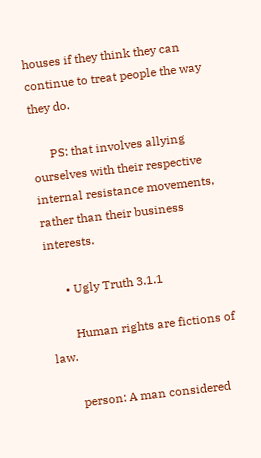houses if they think they can continue to treat people the way they do.

      PS: that involves allying ourselves with their respective internal resistance movements, rather than their business interests.

      • Ugly Truth 3.1.1

        Human rights are fictions of law.

        person: A man considered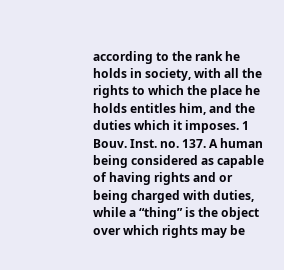according to the rank he holds in society, with all the rights to which the place he holds entitles him, and the duties which it imposes. 1 Bouv. Inst. no. 137. A human being considered as capable of having rights and or being charged with duties, while a “thing” is the object over which rights may be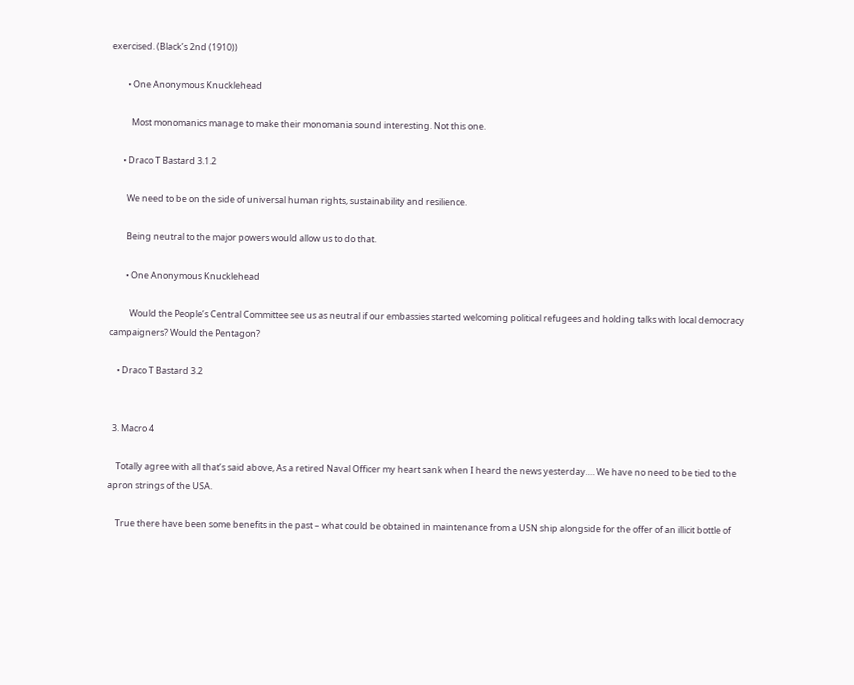exercised. (Black’s 2nd (1910))

        • One Anonymous Knucklehead

          Most monomanics manage to make their monomania sound interesting. Not this one.

      • Draco T Bastard 3.1.2

        We need to be on the side of universal human rights, sustainability and resilience.

        Being neutral to the major powers would allow us to do that.

        • One Anonymous Knucklehead

          Would the People’s Central Committee see us as neutral if our embassies started welcoming political refugees and holding talks with local democracy campaigners? Would the Pentagon?

    • Draco T Bastard 3.2


  3. Macro 4

    Totally agree with all that’s said above, As a retired Naval Officer my heart sank when I heard the news yesterday…. We have no need to be tied to the apron strings of the USA.

    True there have been some benefits in the past – what could be obtained in maintenance from a USN ship alongside for the offer of an illicit bottle of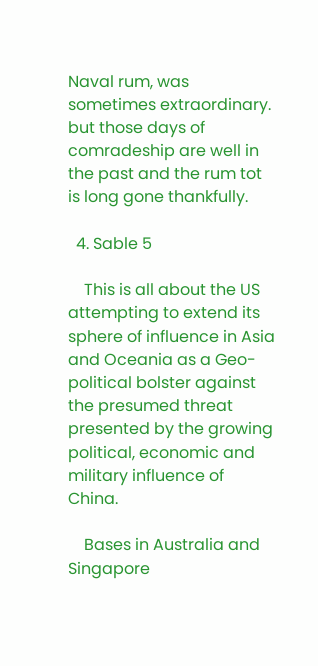Naval rum, was sometimes extraordinary. but those days of comradeship are well in the past and the rum tot is long gone thankfully.

  4. Sable 5

    This is all about the US attempting to extend its sphere of influence in Asia and Oceania as a Geo-political bolster against the presumed threat presented by the growing political, economic and military influence of China.

    Bases in Australia and Singapore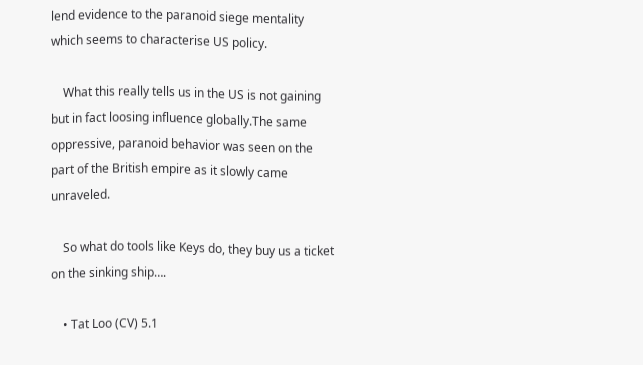lend evidence to the paranoid siege mentality which seems to characterise US policy.

    What this really tells us in the US is not gaining but in fact loosing influence globally.The same oppressive, paranoid behavior was seen on the part of the British empire as it slowly came unraveled.

    So what do tools like Keys do, they buy us a ticket on the sinking ship….

    • Tat Loo (CV) 5.1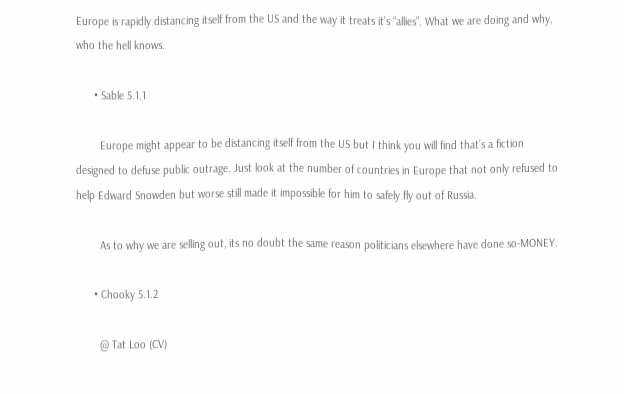Europe is rapidly distancing itself from the US and the way it treats it’s “allies”. What we are doing and why, who the hell knows.

      • Sable 5.1.1

        Europe might appear to be distancing itself from the US but I think you will find that’s a fiction designed to defuse public outrage. Just look at the number of countries in Europe that not only refused to help Edward Snowden but worse still made it impossible for him to safely fly out of Russia.

        As to why we are selling out, its no doubt the same reason politicians elsewhere have done so-MONEY.

      • Chooky 5.1.2

        @ Tat Loo (CV)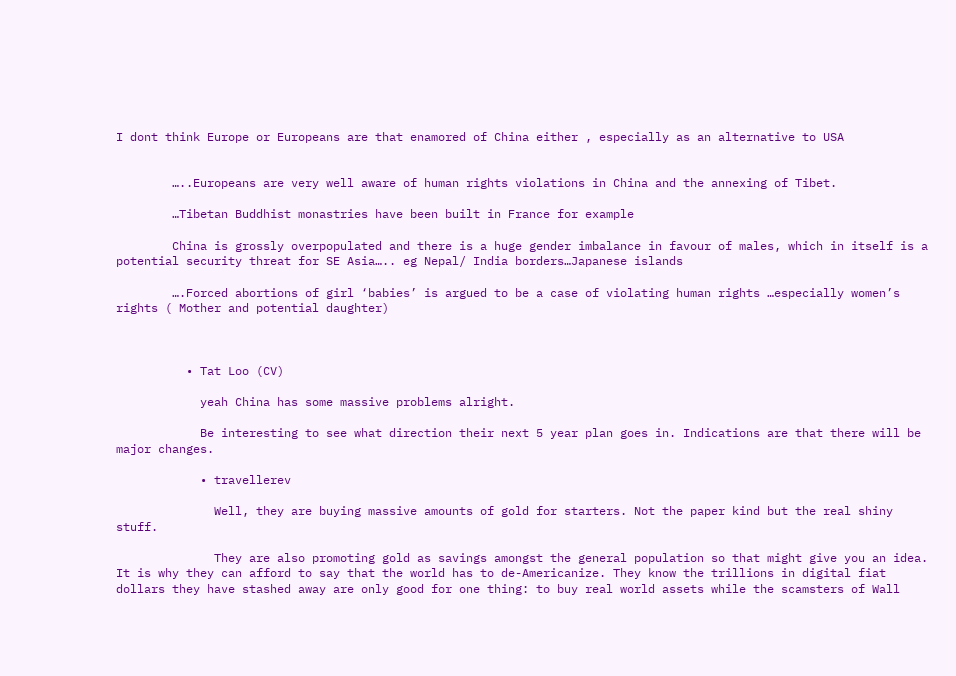I dont think Europe or Europeans are that enamored of China either , especially as an alternative to USA


        …..Europeans are very well aware of human rights violations in China and the annexing of Tibet.

        …Tibetan Buddhist monastries have been built in France for example

        China is grossly overpopulated and there is a huge gender imbalance in favour of males, which in itself is a potential security threat for SE Asia….. eg Nepal/ India borders…Japanese islands

        ….Forced abortions of girl ‘babies’ is argued to be a case of violating human rights …especially women’s rights ( Mother and potential daughter)



          • Tat Loo (CV)

            yeah China has some massive problems alright.

            Be interesting to see what direction their next 5 year plan goes in. Indications are that there will be major changes.

            • travellerev

              Well, they are buying massive amounts of gold for starters. Not the paper kind but the real shiny stuff.

              They are also promoting gold as savings amongst the general population so that might give you an idea. It is why they can afford to say that the world has to de-Americanize. They know the trillions in digital fiat dollars they have stashed away are only good for one thing: to buy real world assets while the scamsters of Wall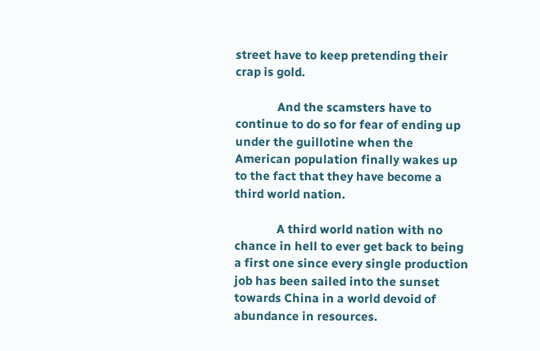street have to keep pretending their crap is gold.

              And the scamsters have to continue to do so for fear of ending up under the guillotine when the American population finally wakes up to the fact that they have become a third world nation.

              A third world nation with no chance in hell to ever get back to being a first one since every single production job has been sailed into the sunset towards China in a world devoid of abundance in resources.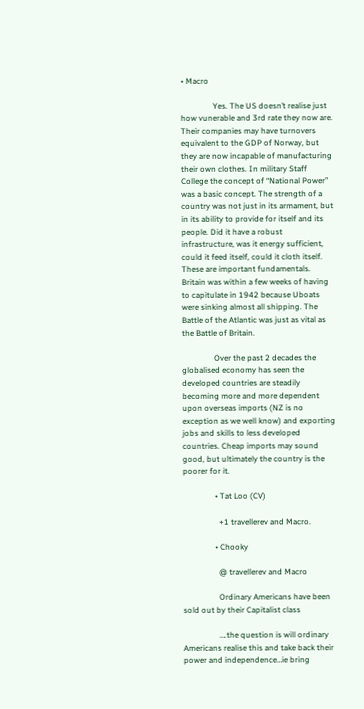• Macro

                Yes. The US doesn’t realise just how vunerable and 3rd rate they now are. Their companies may have turnovers equivalent to the GDP of Norway, but they are now incapable of manufacturing their own clothes. In military Staff College the concept of “National Power” was a basic concept. The strength of a country was not just in its armament, but in its ability to provide for itself and its people. Did it have a robust infrastructure, was it energy sufficient, could it feed itself, could it cloth itself. These are important fundamentals. Britain was within a few weeks of having to capitulate in 1942 because Uboats were sinking almost all shipping. The Battle of the Atlantic was just as vital as the Battle of Britain.

                Over the past 2 decades the globalised economy has seen the developed countries are steadily becoming more and more dependent upon overseas imports (NZ is no exception as we well know) and exporting jobs and skills to less developed countries. Cheap imports may sound good, but ultimately the country is the poorer for it.

                • Tat Loo (CV)

                  +1 travellerev and Macro.

                • Chooky

                  @ travellerev and Macro

                  Ordinary Americans have been sold out by their Capitalist class

                  ….the question is will ordinary Americans realise this and take back their power and independence…ie bring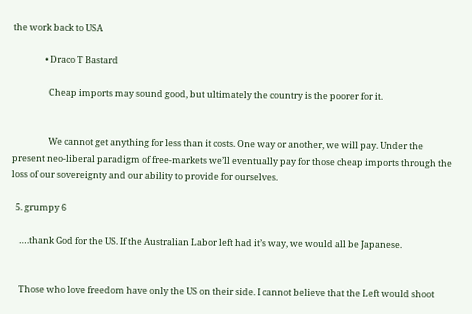the work back to USA

                • Draco T Bastard

                  Cheap imports may sound good, but ultimately the country is the poorer for it.


                  We cannot get anything for less than it costs. One way or another, we will pay. Under the present neo-liberal paradigm of free-markets we’ll eventually pay for those cheap imports through the loss of our sovereignty and our ability to provide for ourselves.

  5. grumpy 6

    ….thank God for the US. If the Australian Labor left had it’s way, we would all be Japanese.


    Those who love freedom have only the US on their side. I cannot believe that the Left would shoot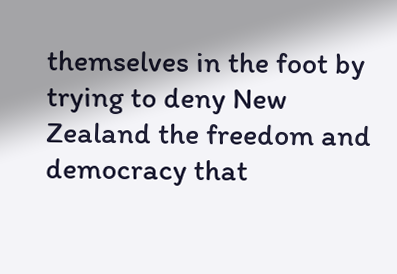themselves in the foot by trying to deny New Zealand the freedom and democracy that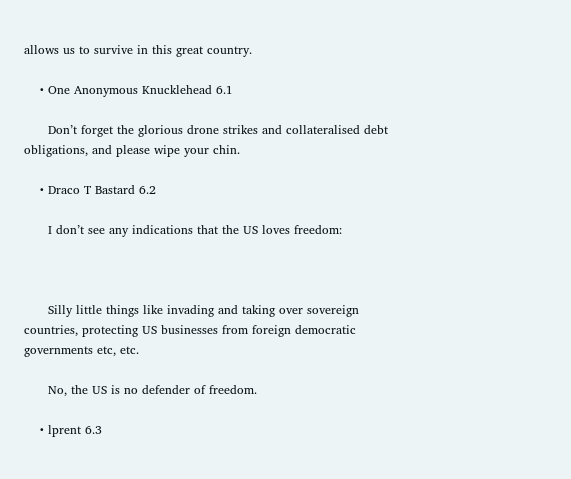allows us to survive in this great country.

    • One Anonymous Knucklehead 6.1

      Don’t forget the glorious drone strikes and collateralised debt obligations, and please wipe your chin.

    • Draco T Bastard 6.2

      I don’t see any indications that the US loves freedom:



      Silly little things like invading and taking over sovereign countries, protecting US businesses from foreign democratic governments etc, etc.

      No, the US is no defender of freedom.

    • lprent 6.3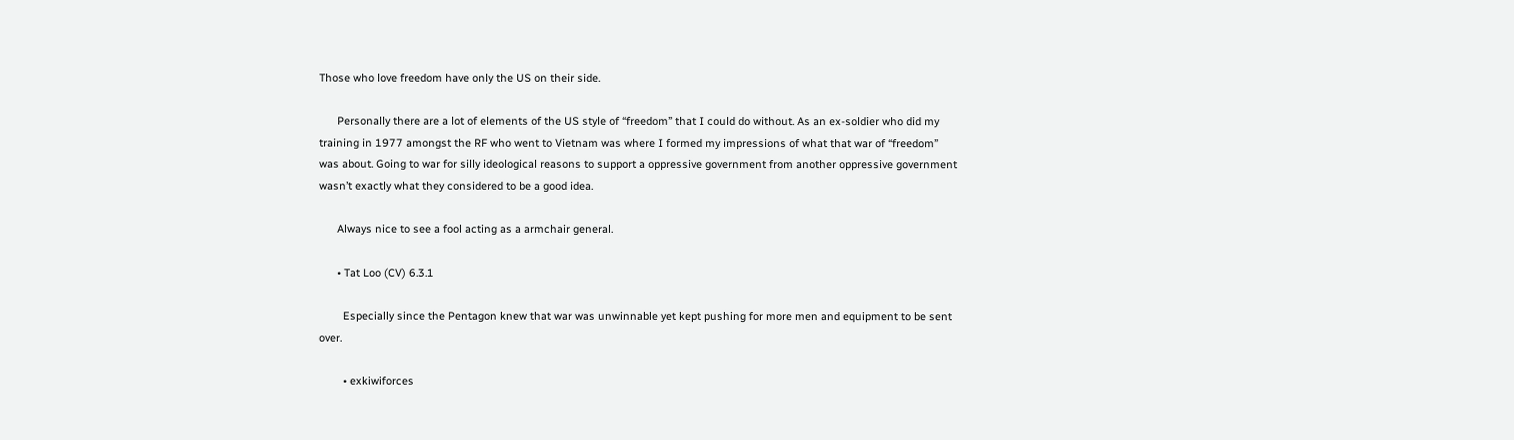Those who love freedom have only the US on their side.

      Personally there are a lot of elements of the US style of “freedom” that I could do without. As an ex-soldier who did my training in 1977 amongst the RF who went to Vietnam was where I formed my impressions of what that war of “freedom” was about. Going to war for silly ideological reasons to support a oppressive government from another oppressive government wasn’t exactly what they considered to be a good idea.

      Always nice to see a fool acting as a armchair general.

      • Tat Loo (CV) 6.3.1

        Especially since the Pentagon knew that war was unwinnable yet kept pushing for more men and equipment to be sent over.

        • exkiwiforces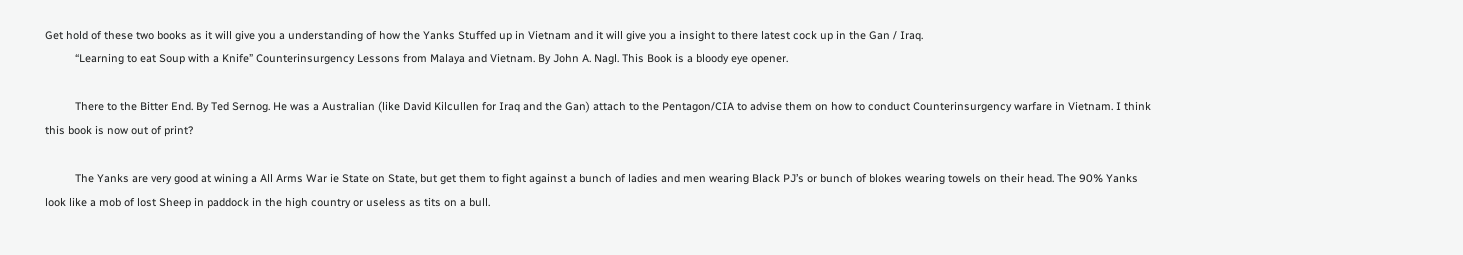Get hold of these two books as it will give you a understanding of how the Yanks Stuffed up in Vietnam and it will give you a insight to there latest cock up in the Gan / Iraq.
          “Learning to eat Soup with a Knife” Counterinsurgency Lessons from Malaya and Vietnam. By John A. Nagl. This Book is a bloody eye opener.

          There to the Bitter End. By Ted Sernog. He was a Australian (like David Kilcullen for Iraq and the Gan) attach to the Pentagon/CIA to advise them on how to conduct Counterinsurgency warfare in Vietnam. I think this book is now out of print?

          The Yanks are very good at wining a All Arms War ie State on State, but get them to fight against a bunch of ladies and men wearing Black PJ’s or bunch of blokes wearing towels on their head. The 90% Yanks look like a mob of lost Sheep in paddock in the high country or useless as tits on a bull.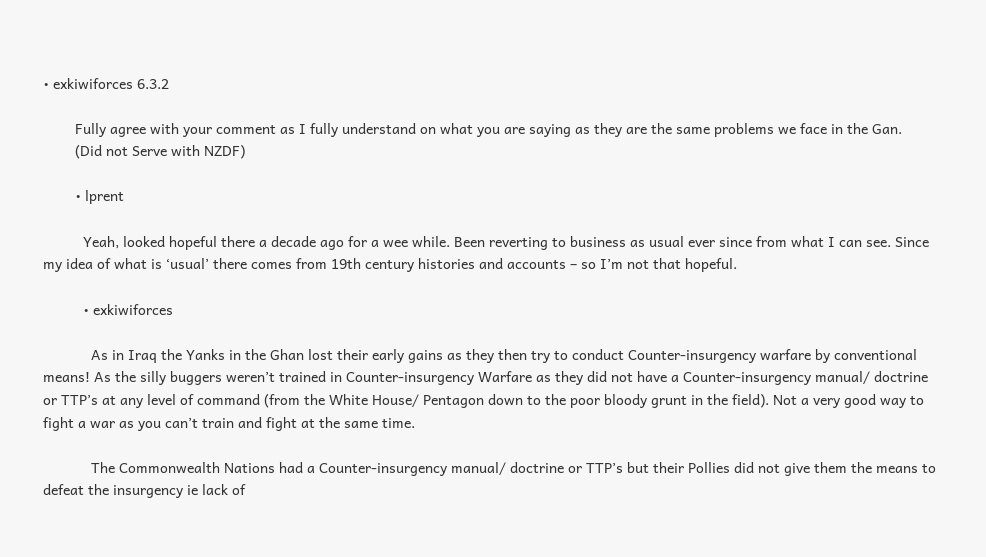• exkiwiforces 6.3.2

        Fully agree with your comment as I fully understand on what you are saying as they are the same problems we face in the Gan.
        (Did not Serve with NZDF)

        • lprent

          Yeah, looked hopeful there a decade ago for a wee while. Been reverting to business as usual ever since from what I can see. Since my idea of what is ‘usual’ there comes from 19th century histories and accounts – so I’m not that hopeful.

          • exkiwiforces

            As in Iraq the Yanks in the Ghan lost their early gains as they then try to conduct Counter-insurgency warfare by conventional means! As the silly buggers weren’t trained in Counter-insurgency Warfare as they did not have a Counter-insurgency manual/ doctrine or TTP’s at any level of command (from the White House/ Pentagon down to the poor bloody grunt in the field). Not a very good way to fight a war as you can’t train and fight at the same time.

            The Commonwealth Nations had a Counter-insurgency manual/ doctrine or TTP’s but their Pollies did not give them the means to defeat the insurgency ie lack of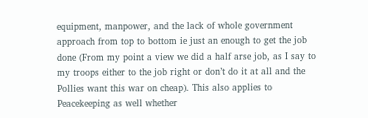equipment, manpower, and the lack of whole government approach from top to bottom ie just an enough to get the job done (From my point a view we did a half arse job, as I say to my troops either to the job right or don’t do it at all and the Pollies want this war on cheap). This also applies to Peacekeeping as well whether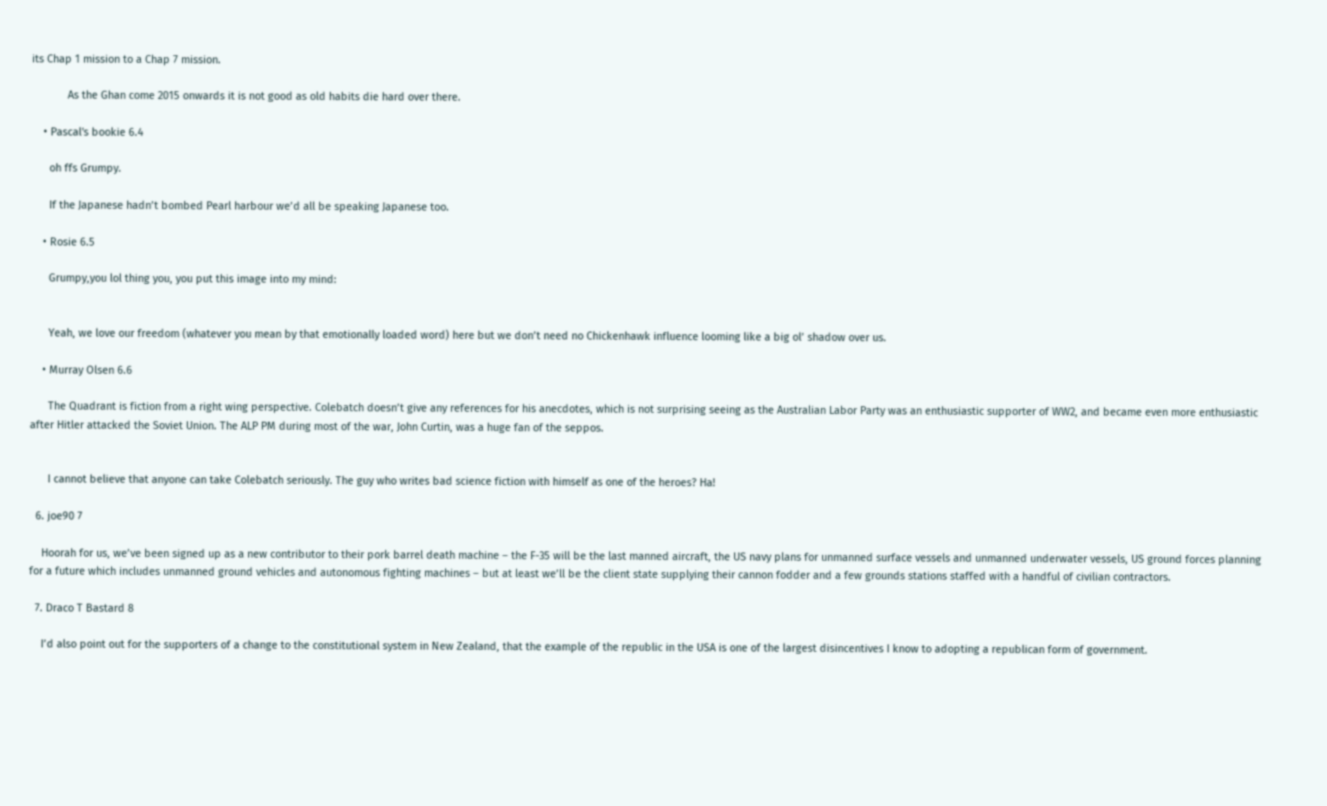its Chap 1 mission to a Chap 7 mission.

            As the Ghan come 2015 onwards it is not good as old habits die hard over there.

    • Pascal's bookie 6.4

      oh ffs Grumpy.

      If the Japanese hadn’t bombed Pearl harbour we’d all be speaking Japanese too.

    • Rosie 6.5

      Grumpy,you lol thing you, you put this image into my mind:


      Yeah, we love our freedom (whatever you mean by that emotionally loaded word) here but we don’t need no Chickenhawk influence looming like a big ol’ shadow over us.

    • Murray Olsen 6.6

      The Quadrant is fiction from a right wing perspective. Colebatch doesn’t give any references for his anecdotes, which is not surprising seeing as the Australian Labor Party was an enthusiastic supporter of WW2, and became even more enthusiastic after Hitler attacked the Soviet Union. The ALP PM during most of the war, John Curtin, was a huge fan of the seppos.


      I cannot believe that anyone can take Colebatch seriously. The guy who writes bad science fiction with himself as one of the heroes? Ha!

  6. joe90 7

    Hoorah for us, we’ve been signed up as a new contributor to their pork barrel death machine – the F-35 will be the last manned aircraft, the US navy plans for unmanned surface vessels and unmanned underwater vessels, US ground forces planning for a future which includes unmanned ground vehicles and autonomous fighting machines – but at least we’ll be the client state supplying their cannon fodder and a few grounds stations staffed with a handful of civilian contractors.

  7. Draco T Bastard 8

    I’d also point out for the supporters of a change to the constitutional system in New Zealand, that the example of the republic in the USA is one of the largest disincentives I know to adopting a republican form of government.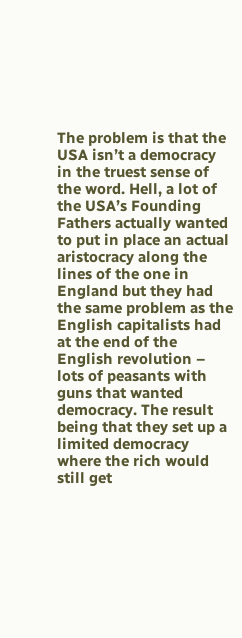The problem is that the USA isn’t a democracy in the truest sense of the word. Hell, a lot of the USA’s Founding Fathers actually wanted to put in place an actual aristocracy along the lines of the one in England but they had the same problem as the English capitalists had at the end of the English revolution – lots of peasants with guns that wanted democracy. The result being that they set up a limited democracy where the rich would still get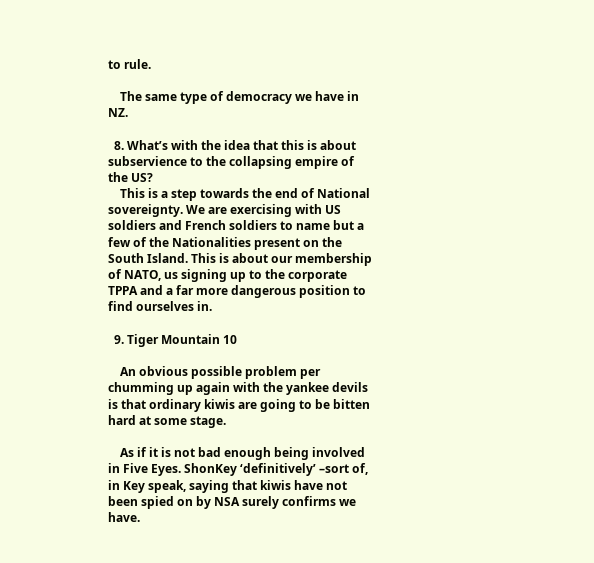to rule.

    The same type of democracy we have in NZ.

  8. What’s with the idea that this is about subservience to the collapsing empire of the US?
    This is a step towards the end of National sovereignty. We are exercising with US soldiers and French soldiers to name but a few of the Nationalities present on the South Island. This is about our membership of NATO, us signing up to the corporate TPPA and a far more dangerous position to find ourselves in.

  9. Tiger Mountain 10

    An obvious possible problem per chumming up again with the yankee devils is that ordinary kiwis are going to be bitten hard at some stage.

    As if it is not bad enough being involved in Five Eyes. ShonKey ‘definitively’ –sort of, in Key speak, saying that kiwis have not been spied on by NSA surely confirms we have.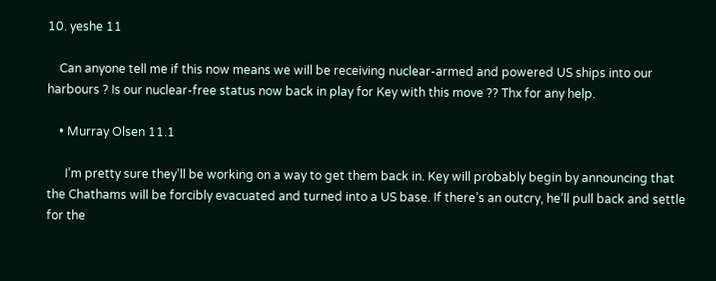10. yeshe 11

    Can anyone tell me if this now means we will be receiving nuclear-armed and powered US ships into our harbours ? Is our nuclear-free status now back in play for Key with this move ?? Thx for any help.

    • Murray Olsen 11.1

      I’m pretty sure they’ll be working on a way to get them back in. Key will probably begin by announcing that the Chathams will be forcibly evacuated and turned into a US base. If there’s an outcry, he’ll pull back and settle for the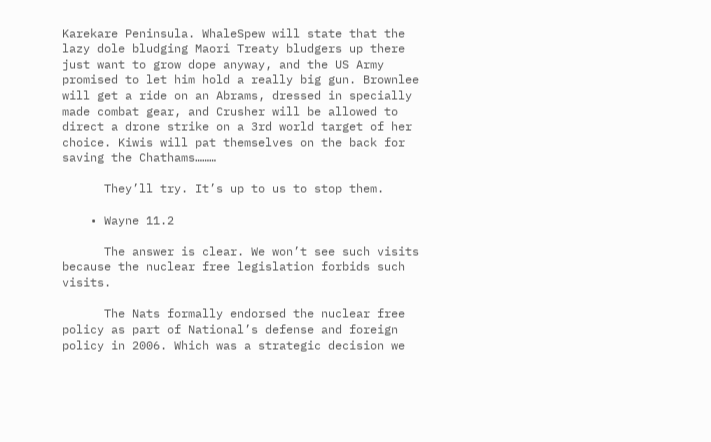Karekare Peninsula. WhaleSpew will state that the lazy dole bludging Maori Treaty bludgers up there just want to grow dope anyway, and the US Army promised to let him hold a really big gun. Brownlee will get a ride on an Abrams, dressed in specially made combat gear, and Crusher will be allowed to direct a drone strike on a 3rd world target of her choice. Kiwis will pat themselves on the back for saving the Chathams………

      They’ll try. It’s up to us to stop them.

    • Wayne 11.2

      The answer is clear. We won’t see such visits because the nuclear free legislation forbids such visits.

      The Nats formally endorsed the nuclear free policy as part of National’s defense and foreign policy in 2006. Which was a strategic decision we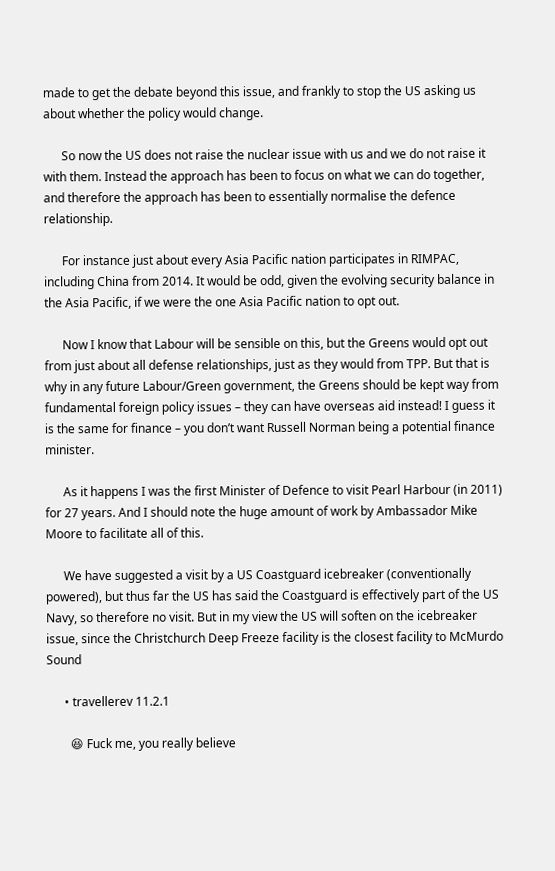made to get the debate beyond this issue, and frankly to stop the US asking us about whether the policy would change.

      So now the US does not raise the nuclear issue with us and we do not raise it with them. Instead the approach has been to focus on what we can do together, and therefore the approach has been to essentially normalise the defence relationship.

      For instance just about every Asia Pacific nation participates in RIMPAC, including China from 2014. It would be odd, given the evolving security balance in the Asia Pacific, if we were the one Asia Pacific nation to opt out.

      Now I know that Labour will be sensible on this, but the Greens would opt out from just about all defense relationships, just as they would from TPP. But that is why in any future Labour/Green government, the Greens should be kept way from fundamental foreign policy issues – they can have overseas aid instead! I guess it is the same for finance – you don’t want Russell Norman being a potential finance minister.

      As it happens I was the first Minister of Defence to visit Pearl Harbour (in 2011) for 27 years. And I should note the huge amount of work by Ambassador Mike Moore to facilitate all of this.

      We have suggested a visit by a US Coastguard icebreaker (conventionally powered), but thus far the US has said the Coastguard is effectively part of the US Navy, so therefore no visit. But in my view the US will soften on the icebreaker issue, since the Christchurch Deep Freeze facility is the closest facility to McMurdo Sound

      • travellerev 11.2.1

        😆 Fuck me, you really believe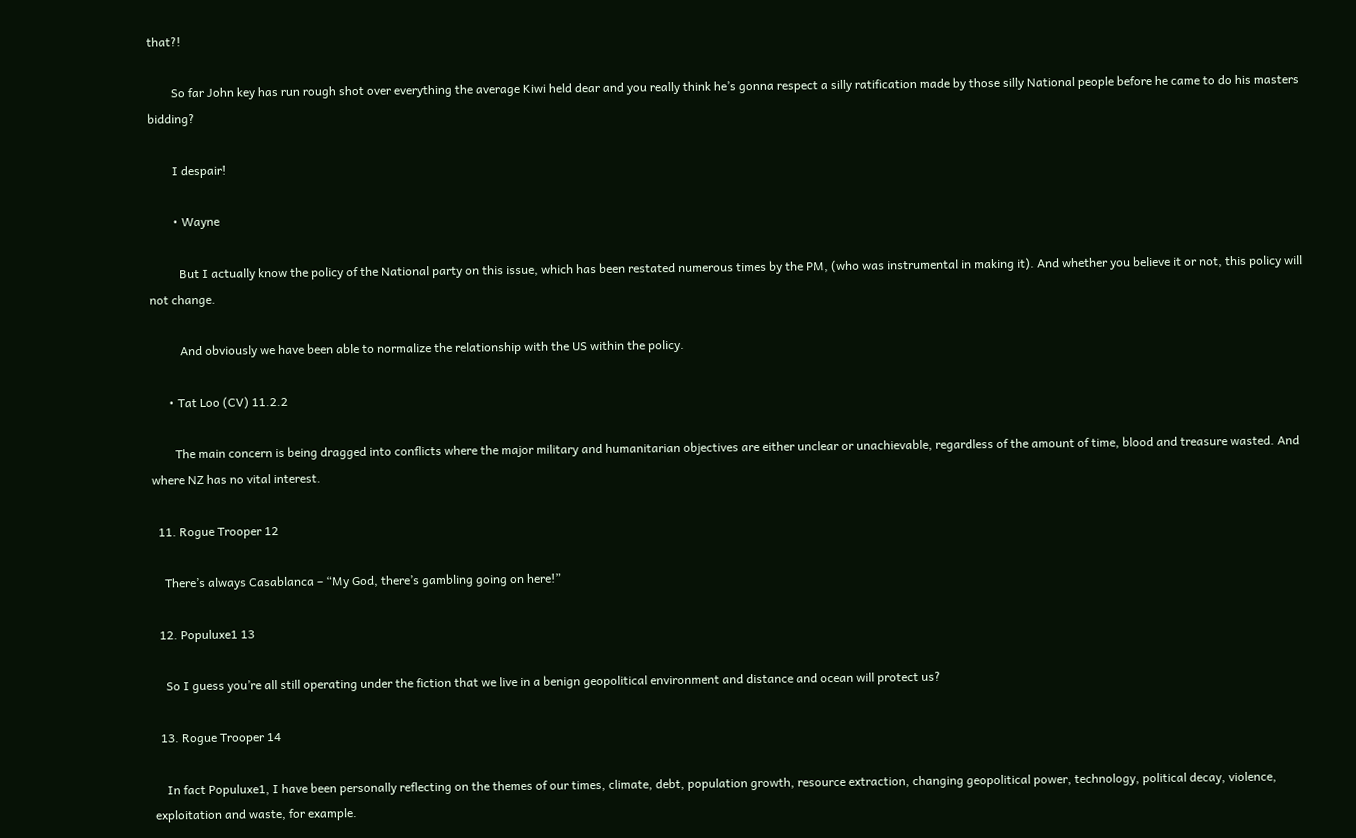that?!

        So far John key has run rough shot over everything the average Kiwi held dear and you really think he’s gonna respect a silly ratification made by those silly National people before he came to do his masters bidding?

        I despair!

        • Wayne

          But I actually know the policy of the National party on this issue, which has been restated numerous times by the PM, (who was instrumental in making it). And whether you believe it or not, this policy will not change.

          And obviously we have been able to normalize the relationship with the US within the policy.

      • Tat Loo (CV) 11.2.2

        The main concern is being dragged into conflicts where the major military and humanitarian objectives are either unclear or unachievable, regardless of the amount of time, blood and treasure wasted. And where NZ has no vital interest.

  11. Rogue Trooper 12

    There’s always Casablanca – “My God, there’s gambling going on here!”

  12. Populuxe1 13

    So I guess you’re all still operating under the fiction that we live in a benign geopolitical environment and distance and ocean will protect us?

  13. Rogue Trooper 14

    In fact Populuxe1, I have been personally reflecting on the themes of our times, climate, debt, population growth, resource extraction, changing geopolitical power, technology, political decay, violence, exploitation and waste, for example.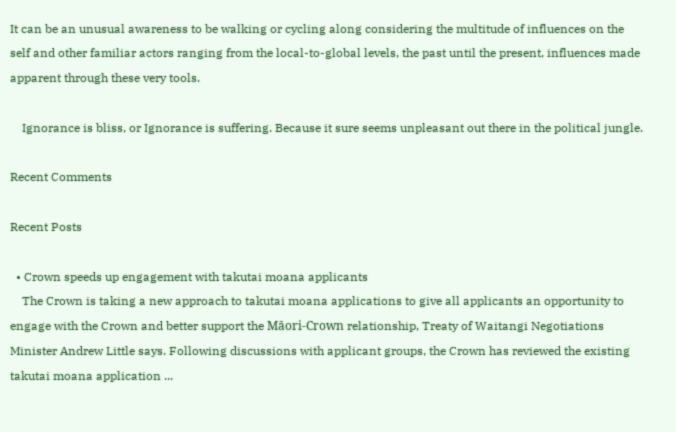It can be an unusual awareness to be walking or cycling along considering the multitude of influences on the self and other familiar actors ranging from the local-to-global levels, the past until the present, influences made apparent through these very tools.

    Ignorance is bliss, or Ignorance is suffering. Because it sure seems unpleasant out there in the political jungle.

Recent Comments

Recent Posts

  • Crown speeds up engagement with takutai moana applicants
    The Crown is taking a new approach to takutai moana applications to give all applicants an opportunity to engage with the Crown and better support the Māori-Crown relationship, Treaty of Waitangi Negotiations Minister Andrew Little says. Following discussions with applicant groups, the Crown has reviewed the existing takutai moana application ...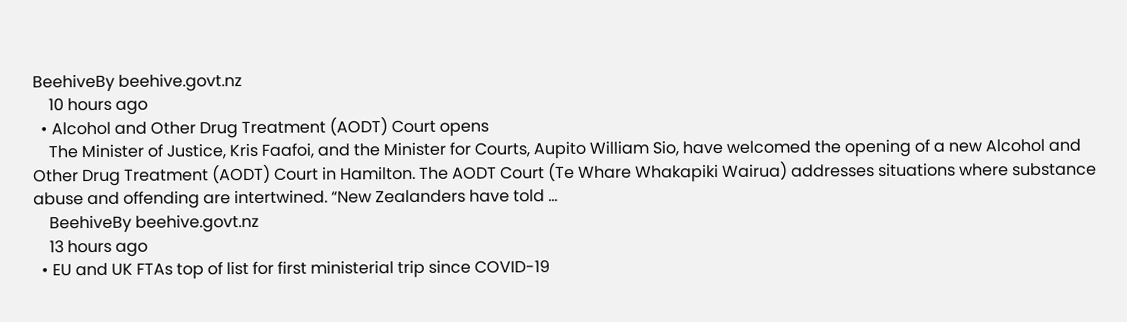BeehiveBy beehive.govt.nz
    10 hours ago
  • Alcohol and Other Drug Treatment (AODT) Court opens
    The Minister of Justice, Kris Faafoi, and the Minister for Courts, Aupito William Sio, have welcomed the opening of a new Alcohol and Other Drug Treatment (AODT) Court in Hamilton. The AODT Court (Te Whare Whakapiki Wairua) addresses situations where substance abuse and offending are intertwined. “New Zealanders have told ...
    BeehiveBy beehive.govt.nz
    13 hours ago
  • EU and UK FTAs top of list for first ministerial trip since COVID-19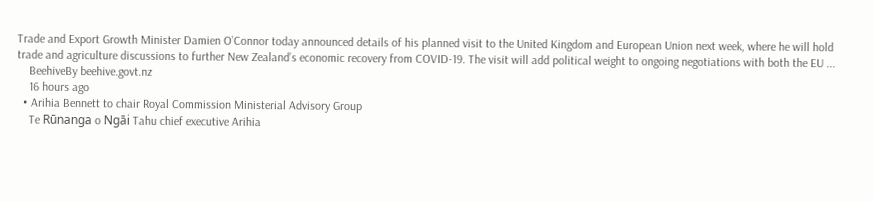Trade and Export Growth Minister Damien O’Connor today announced details of his planned visit to the United Kingdom and European Union next week, where he will hold trade and agriculture discussions to further New Zealand’s economic recovery from COVID-19. The visit will add political weight to ongoing negotiations with both the EU ...
    BeehiveBy beehive.govt.nz
    16 hours ago
  • Arihia Bennett to chair Royal Commission Ministerial Advisory Group
    Te Rūnanga o Ngāi Tahu chief executive Arihia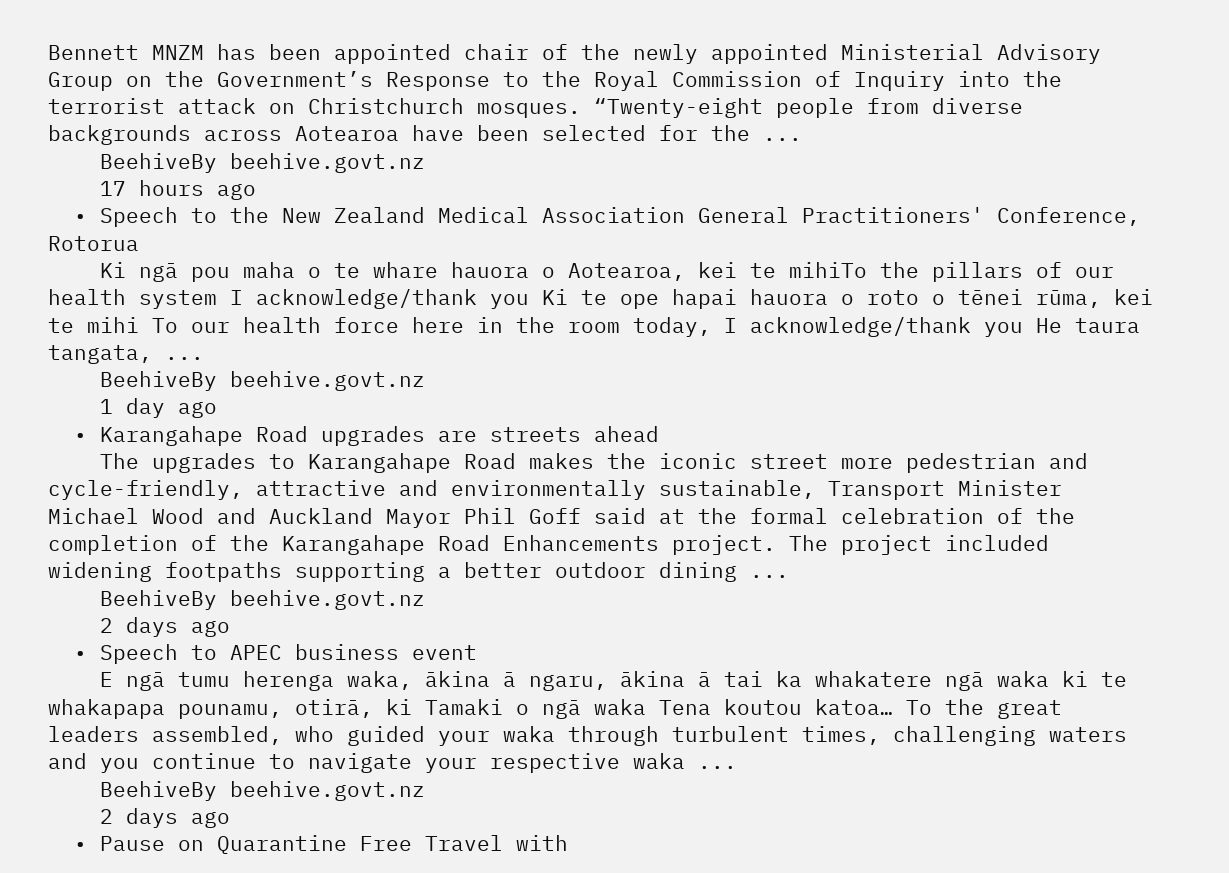Bennett MNZM has been appointed chair of the newly appointed Ministerial Advisory Group on the Government’s Response to the Royal Commission of Inquiry into the terrorist attack on Christchurch mosques. “Twenty-eight people from diverse backgrounds across Aotearoa have been selected for the ...
    BeehiveBy beehive.govt.nz
    17 hours ago
  • Speech to the New Zealand Medical Association General Practitioners' Conference, Rotorua
    Ki ngā pou maha o te whare hauora o Aotearoa, kei te mihiTo the pillars of our health system I acknowledge/thank you Ki te ope hapai hauora o roto o tēnei rūma, kei te mihi To our health force here in the room today, I acknowledge/thank you He taura tangata, ...
    BeehiveBy beehive.govt.nz
    1 day ago
  • Karangahape Road upgrades are streets ahead
    The upgrades to Karangahape Road makes the iconic street more pedestrian and cycle-friendly, attractive and environmentally sustainable, Transport Minister Michael Wood and Auckland Mayor Phil Goff said at the formal celebration of the completion of the Karangahape Road Enhancements project. The project included widening footpaths supporting a better outdoor dining ...
    BeehiveBy beehive.govt.nz
    2 days ago
  • Speech to APEC business event
    E ngā tumu herenga waka, ākina ā ngaru, ākina ā tai ka whakatere ngā waka ki te whakapapa pounamu, otirā, ki Tamaki o ngā waka Tena koutou katoa… To the great leaders assembled, who guided your waka through turbulent times, challenging waters and you continue to navigate your respective waka ...
    BeehiveBy beehive.govt.nz
    2 days ago
  • Pause on Quarantine Free Travel with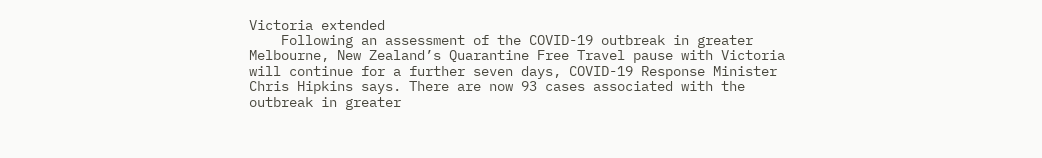Victoria extended
    Following an assessment of the COVID-19 outbreak in greater Melbourne, New Zealand’s Quarantine Free Travel pause with Victoria will continue for a further seven days, COVID-19 Response Minister Chris Hipkins says. There are now 93 cases associated with the outbreak in greater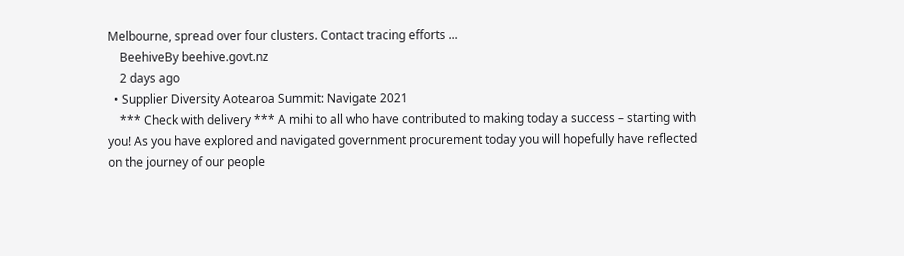Melbourne, spread over four clusters. Contact tracing efforts ...
    BeehiveBy beehive.govt.nz
    2 days ago
  • Supplier Diversity Aotearoa Summit: Navigate 2021
    *** Check with delivery *** A mihi to all who have contributed to making today a success – starting with you! As you have explored and navigated government procurement today you will hopefully have reflected on the journey of our people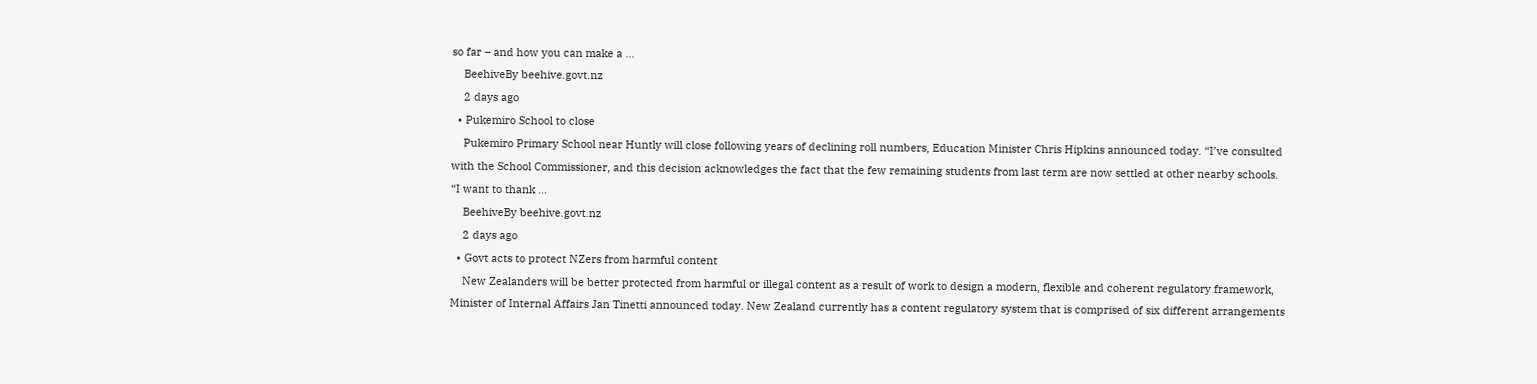so far – and how you can make a ...
    BeehiveBy beehive.govt.nz
    2 days ago
  • Pukemiro School to close
    Pukemiro Primary School near Huntly will close following years of declining roll numbers, Education Minister Chris Hipkins announced today. “I’ve consulted with the School Commissioner, and this decision acknowledges the fact that the few remaining students from last term are now settled at other nearby schools. “I want to thank ...
    BeehiveBy beehive.govt.nz
    2 days ago
  • Govt acts to protect NZers from harmful content
    New Zealanders will be better protected from harmful or illegal content as a result of work to design a modern, flexible and coherent regulatory framework, Minister of Internal Affairs Jan Tinetti announced today. New Zealand currently has a content regulatory system that is comprised of six different arrangements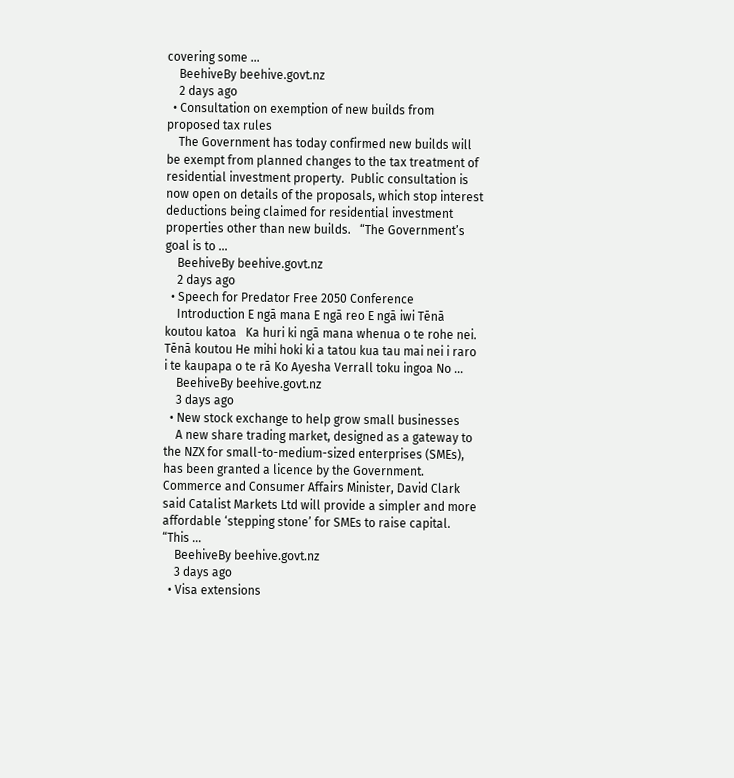covering some ...
    BeehiveBy beehive.govt.nz
    2 days ago
  • Consultation on exemption of new builds from proposed tax rules
    The Government has today confirmed new builds will be exempt from planned changes to the tax treatment of residential investment property.  Public consultation is now open on details of the proposals, which stop interest deductions being claimed for residential investment properties other than new builds.   “The Government’s goal is to ...
    BeehiveBy beehive.govt.nz
    2 days ago
  • Speech for Predator Free 2050 Conference
    Introduction E ngā mana E ngā reo E ngā iwi Tēnā koutou katoa   Ka huri ki ngā mana whenua o te rohe nei. Tēnā koutou He mihi hoki ki a tatou kua tau mai nei i raro i te kaupapa o te rā Ko Ayesha Verrall toku ingoa No ...
    BeehiveBy beehive.govt.nz
    3 days ago
  • New stock exchange to help grow small businesses
    A new share trading market, designed as a gateway to the NZX for small-to-medium-sized enterprises (SMEs), has been granted a licence by the Government. Commerce and Consumer Affairs Minister, David Clark said Catalist Markets Ltd will provide a simpler and more affordable ‘stepping stone’ for SMEs to raise capital. “This ...
    BeehiveBy beehive.govt.nz
    3 days ago
  • Visa extensions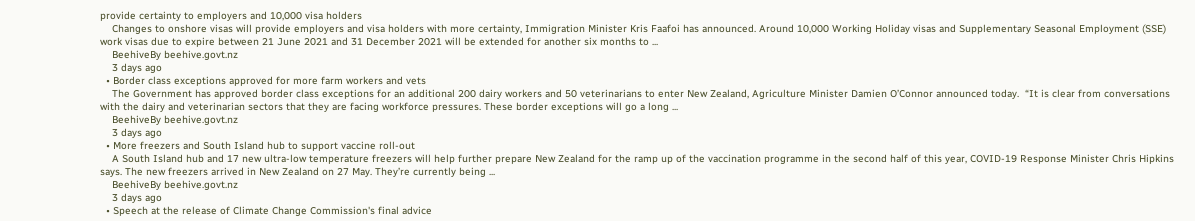provide certainty to employers and 10,000 visa holders
    Changes to onshore visas will provide employers and visa holders with more certainty, Immigration Minister Kris Faafoi has announced. Around 10,000 Working Holiday visas and Supplementary Seasonal Employment (SSE) work visas due to expire between 21 June 2021 and 31 December 2021 will be extended for another six months to ...
    BeehiveBy beehive.govt.nz
    3 days ago
  • Border class exceptions approved for more farm workers and vets
    The Government has approved border class exceptions for an additional 200 dairy workers and 50 veterinarians to enter New Zealand, Agriculture Minister Damien O’Connor announced today.  “It is clear from conversations with the dairy and veterinarian sectors that they are facing workforce pressures. These border exceptions will go a long ...
    BeehiveBy beehive.govt.nz
    3 days ago
  • More freezers and South Island hub to support vaccine roll-out
    A South Island hub and 17 new ultra-low temperature freezers will help further prepare New Zealand for the ramp up of the vaccination programme in the second half of this year, COVID-19 Response Minister Chris Hipkins says. The new freezers arrived in New Zealand on 27 May. They’re currently being ...
    BeehiveBy beehive.govt.nz
    3 days ago
  • Speech at the release of Climate Change Commission's final advice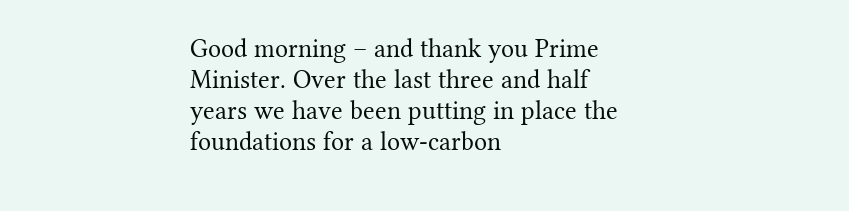Good morning – and thank you Prime Minister. Over the last three and half years we have been putting in place the foundations for a low-carbon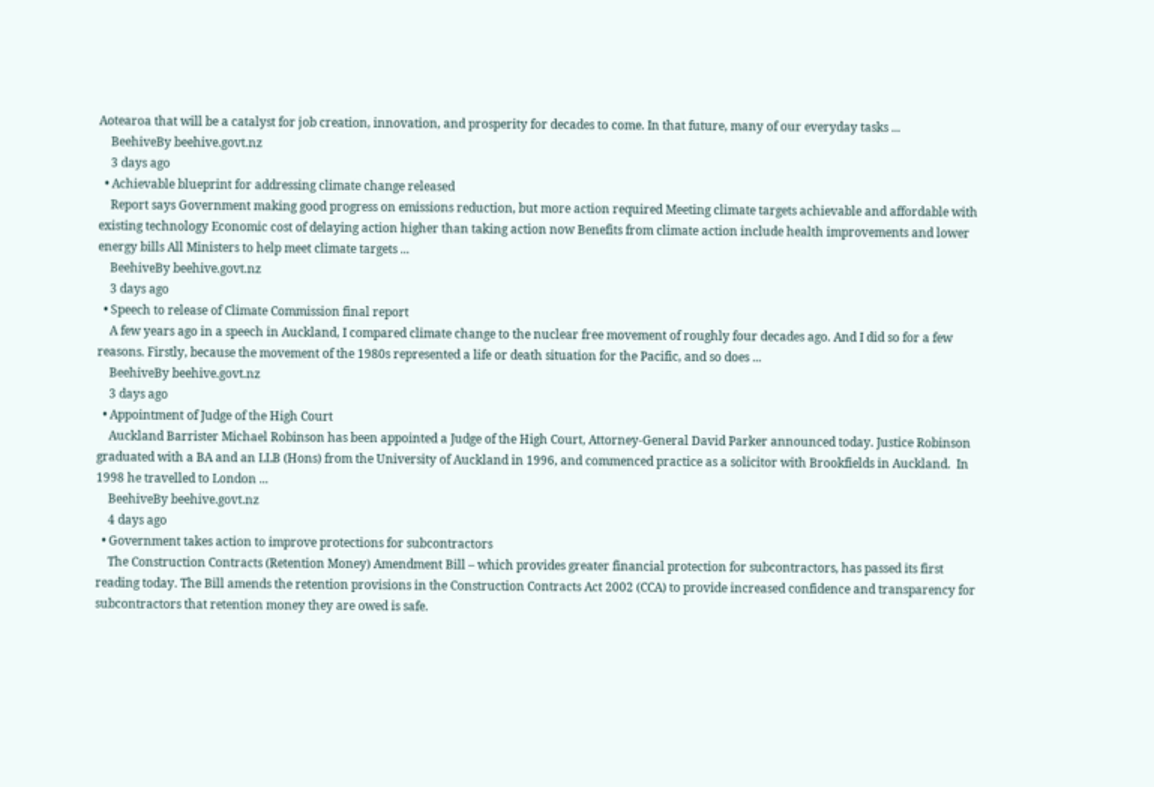Aotearoa that will be a catalyst for job creation, innovation, and prosperity for decades to come. In that future, many of our everyday tasks ...
    BeehiveBy beehive.govt.nz
    3 days ago
  • Achievable blueprint for addressing climate change released
    Report says Government making good progress on emissions reduction, but more action required Meeting climate targets achievable and affordable with existing technology Economic cost of delaying action higher than taking action now Benefits from climate action include health improvements and lower energy bills All Ministers to help meet climate targets ...
    BeehiveBy beehive.govt.nz
    3 days ago
  • Speech to release of Climate Commission final report
    A few years ago in a speech in Auckland, I compared climate change to the nuclear free movement of roughly four decades ago. And I did so for a few reasons. Firstly, because the movement of the 1980s represented a life or death situation for the Pacific, and so does ...
    BeehiveBy beehive.govt.nz
    3 days ago
  • Appointment of Judge of the High Court
    Auckland Barrister Michael Robinson has been appointed a Judge of the High Court, Attorney‑General David Parker announced today. Justice Robinson graduated with a BA and an LLB (Hons) from the University of Auckland in 1996, and commenced practice as a solicitor with Brookfields in Auckland.  In 1998 he travelled to London ...
    BeehiveBy beehive.govt.nz
    4 days ago
  • Government takes action to improve protections for subcontractors
    The Construction Contracts (Retention Money) Amendment Bill – which provides greater financial protection for subcontractors, has passed its first reading today. The Bill amends the retention provisions in the Construction Contracts Act 2002 (CCA) to provide increased confidence and transparency for subcontractors that retention money they are owed is safe.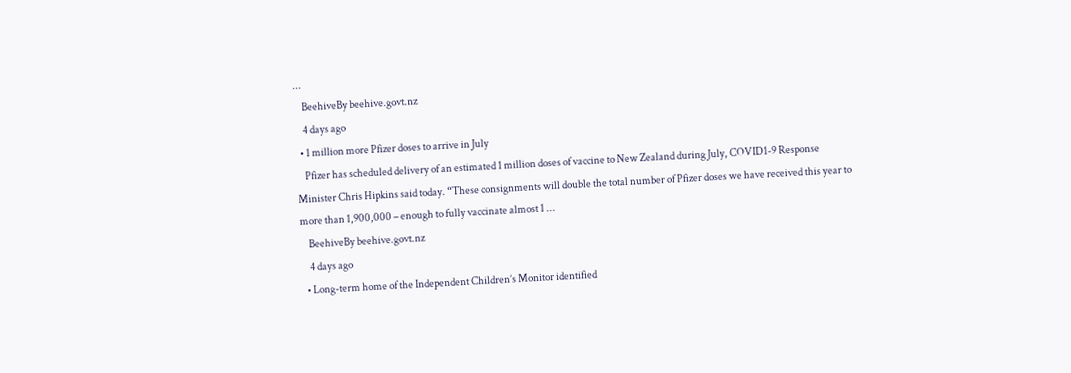...
    BeehiveBy beehive.govt.nz
    4 days ago
  • 1 million more Pfizer doses to arrive in July
    Pfizer has scheduled delivery of an estimated 1 million doses of vaccine to New Zealand during July, COVID1-9 Response Minister Chris Hipkins said today. “These consignments will double the total number of Pfizer doses we have received this year to more than 1,900,000 – enough to fully vaccinate almost 1 ...
    BeehiveBy beehive.govt.nz
    4 days ago
  • Long-term home of the Independent Children’s Monitor identified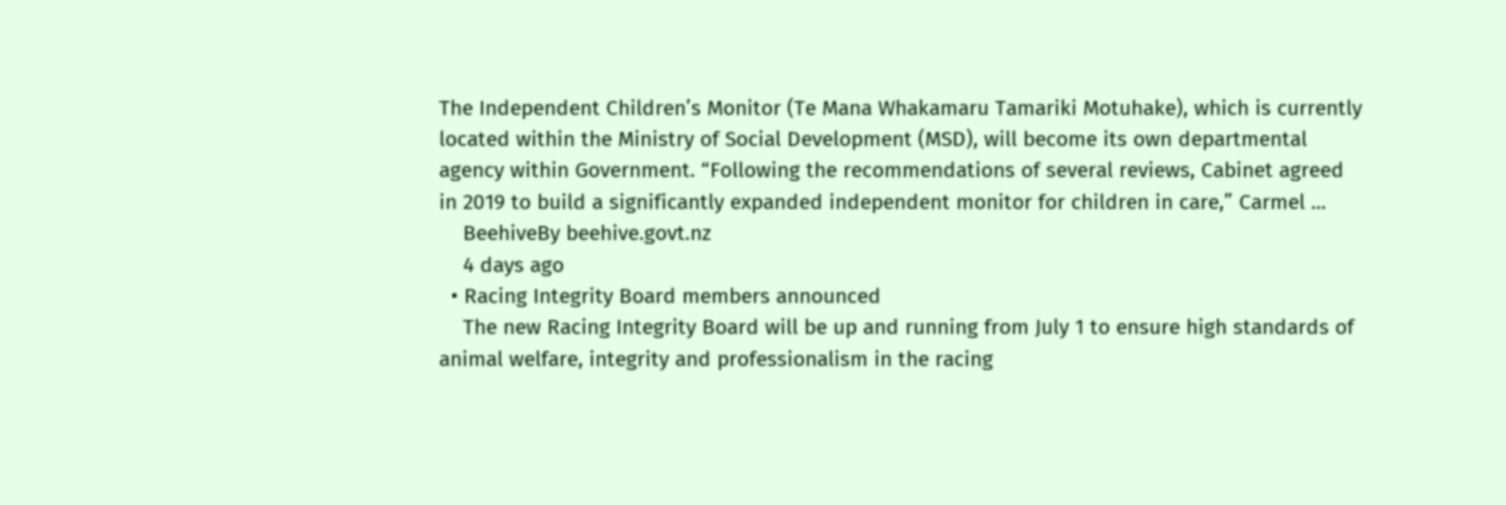The Independent Children’s Monitor (Te Mana Whakamaru Tamariki Motuhake), which is currently located within the Ministry of Social Development (MSD), will become its own departmental agency within Government. “Following the recommendations of several reviews, Cabinet agreed in 2019 to build a significantly expanded independent monitor for children in care,” Carmel ...
    BeehiveBy beehive.govt.nz
    4 days ago
  • Racing Integrity Board members announced
    The new Racing Integrity Board will be up and running from July 1 to ensure high standards of animal welfare, integrity and professionalism in the racing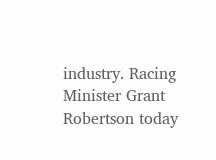industry. Racing Minister Grant Robertson today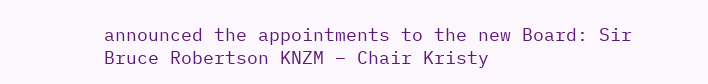announced the appointments to the new Board: Sir Bruce Robertson KNZM – Chair Kristy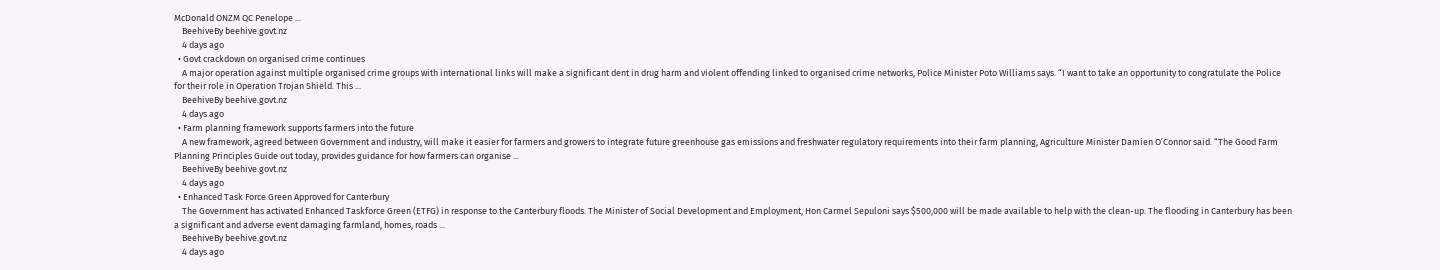McDonald ONZM QC Penelope ...
    BeehiveBy beehive.govt.nz
    4 days ago
  • Govt crackdown on organised crime continues
    A major operation against multiple organised crime groups with international links will make a significant dent in drug harm and violent offending linked to organised crime networks, Police Minister Poto Williams says. “I want to take an opportunity to congratulate the Police for their role in Operation Trojan Shield. This ...
    BeehiveBy beehive.govt.nz
    4 days ago
  • Farm planning framework supports farmers into the future
    A new framework, agreed between Government and industry, will make it easier for farmers and growers to integrate future greenhouse gas emissions and freshwater regulatory requirements into their farm planning, Agriculture Minister Damien O’Connor said. “The Good Farm Planning Principles Guide out today, provides guidance for how farmers can organise ...
    BeehiveBy beehive.govt.nz
    4 days ago
  • Enhanced Task Force Green Approved for Canterbury
    The Government has activated Enhanced Taskforce Green (ETFG) in response to the Canterbury floods. The Minister of Social Development and Employment, Hon Carmel Sepuloni says $500,000 will be made available to help with the clean-up. The flooding in Canterbury has been a significant and adverse event damaging farmland, homes, roads ...
    BeehiveBy beehive.govt.nz
    4 days ago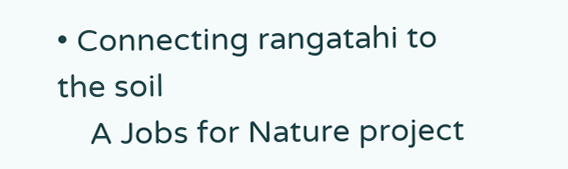• Connecting rangatahi to the soil
    A Jobs for Nature project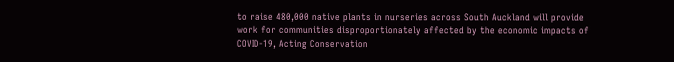to raise 480,000 native plants in nurseries across South Auckland will provide work for communities disproportionately affected by the economic impacts of COVID-19, Acting Conservation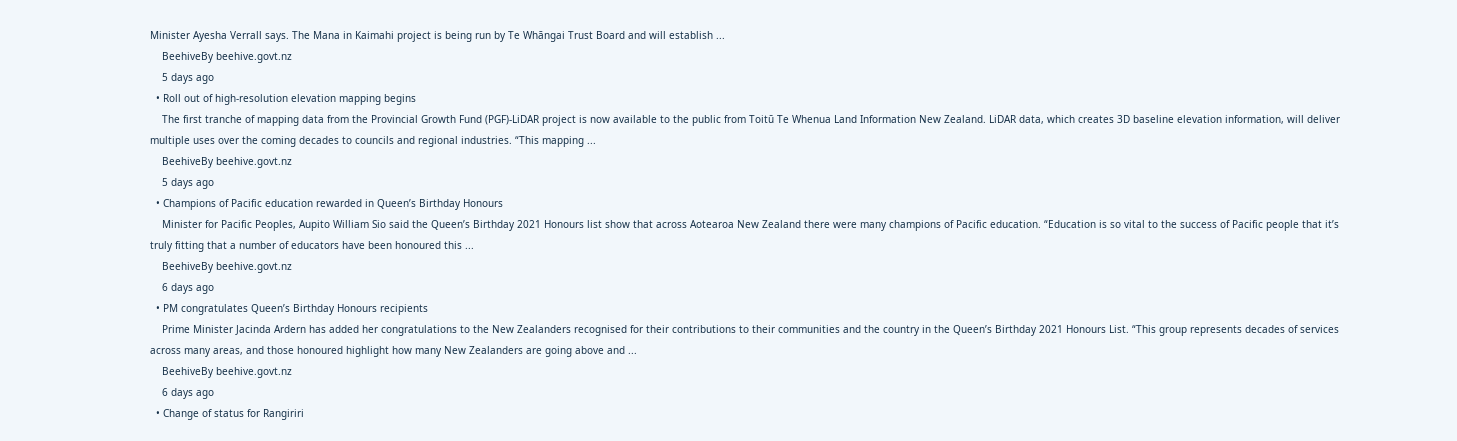Minister Ayesha Verrall says. The Mana in Kaimahi project is being run by Te Whāngai Trust Board and will establish ...
    BeehiveBy beehive.govt.nz
    5 days ago
  • Roll out of high-resolution elevation mapping begins
    The first tranche of mapping data from the Provincial Growth Fund (PGF)-LiDAR project is now available to the public from Toitū Te Whenua Land Information New Zealand. LiDAR data, which creates 3D baseline elevation information, will deliver multiple uses over the coming decades to councils and regional industries. “This mapping ...
    BeehiveBy beehive.govt.nz
    5 days ago
  • Champions of Pacific education rewarded in Queen’s Birthday Honours
    Minister for Pacific Peoples, Aupito William Sio said the Queen’s Birthday 2021 Honours list show that across Aotearoa New Zealand there were many champions of Pacific education. “Education is so vital to the success of Pacific people that it’s truly fitting that a number of educators have been honoured this ...
    BeehiveBy beehive.govt.nz
    6 days ago
  • PM congratulates Queen’s Birthday Honours recipients
    Prime Minister Jacinda Ardern has added her congratulations to the New Zealanders recognised for their contributions to their communities and the country in the Queen’s Birthday 2021 Honours List. “This group represents decades of services across many areas, and those honoured highlight how many New Zealanders are going above and ...
    BeehiveBy beehive.govt.nz
    6 days ago
  • Change of status for Rangiriri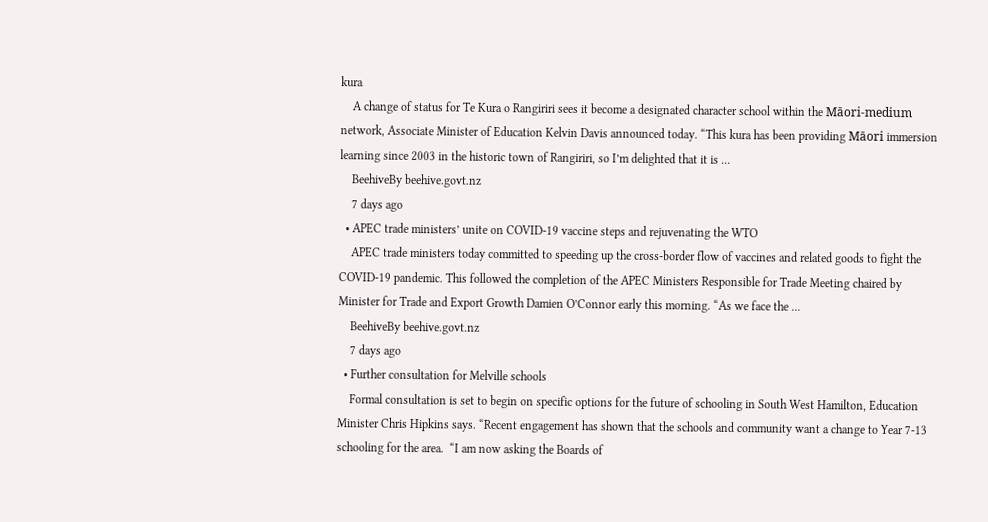kura
    A change of status for Te Kura o Rangiriri sees it become a designated character school within the Māori-medium network, Associate Minister of Education Kelvin Davis announced today. “This kura has been providing Māori immersion learning since 2003 in the historic town of Rangiriri, so I’m delighted that it is ...
    BeehiveBy beehive.govt.nz
    7 days ago
  • APEC trade ministers’ unite on COVID-19 vaccine steps and rejuvenating the WTO
    APEC trade ministers today committed to speeding up the cross-border flow of vaccines and related goods to fight the COVID-19 pandemic. This followed the completion of the APEC Ministers Responsible for Trade Meeting chaired by Minister for Trade and Export Growth Damien O’Connor early this morning. “As we face the ...
    BeehiveBy beehive.govt.nz
    7 days ago
  • Further consultation for Melville schools
    Formal consultation is set to begin on specific options for the future of schooling in South West Hamilton, Education Minister Chris Hipkins says. “Recent engagement has shown that the schools and community want a change to Year 7-13 schooling for the area.  “I am now asking the Boards of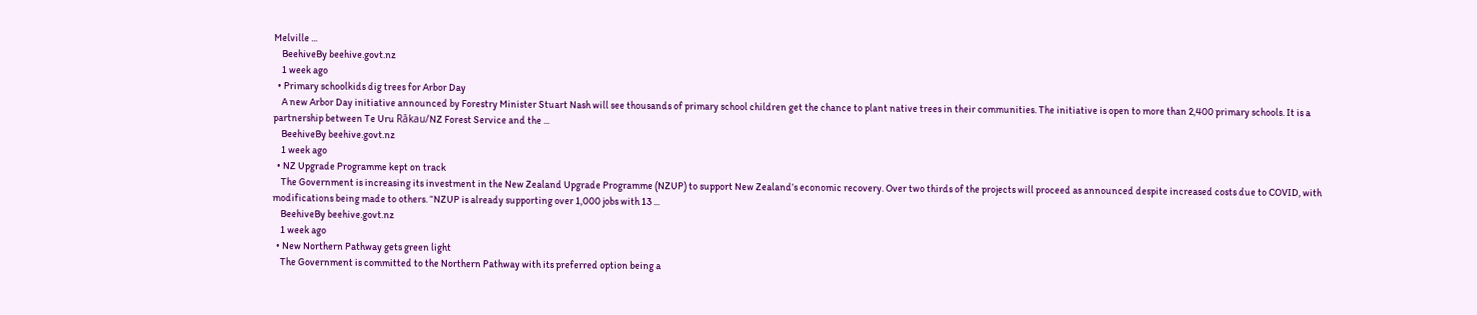Melville ...
    BeehiveBy beehive.govt.nz
    1 week ago
  • Primary schoolkids dig trees for Arbor Day
    A new Arbor Day initiative announced by Forestry Minister Stuart Nash will see thousands of primary school children get the chance to plant native trees in their communities. The initiative is open to more than 2,400 primary schools. It is a partnership between Te Uru Rākau/NZ Forest Service and the ...
    BeehiveBy beehive.govt.nz
    1 week ago
  • NZ Upgrade Programme kept on track
    The Government is increasing its investment in the New Zealand Upgrade Programme (NZUP) to support New Zealand’s economic recovery. Over two thirds of the projects will proceed as announced despite increased costs due to COVID, with modifications being made to others. “NZUP is already supporting over 1,000 jobs with 13 ...
    BeehiveBy beehive.govt.nz
    1 week ago
  • New Northern Pathway gets green light
    The Government is committed to the Northern Pathway with its preferred option being a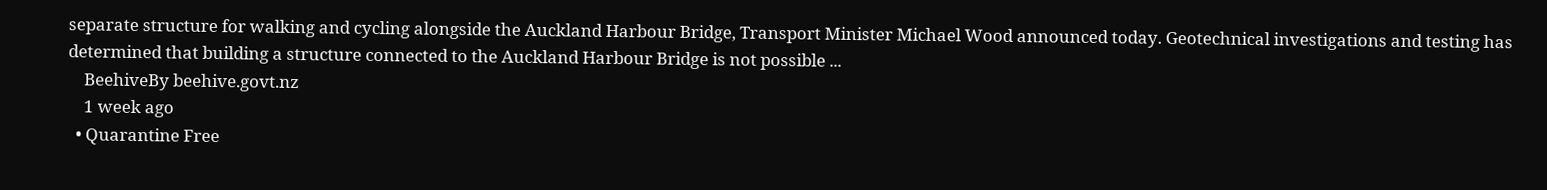separate structure for walking and cycling alongside the Auckland Harbour Bridge, Transport Minister Michael Wood announced today. Geotechnical investigations and testing has determined that building a structure connected to the Auckland Harbour Bridge is not possible ...
    BeehiveBy beehive.govt.nz
    1 week ago
  • Quarantine Free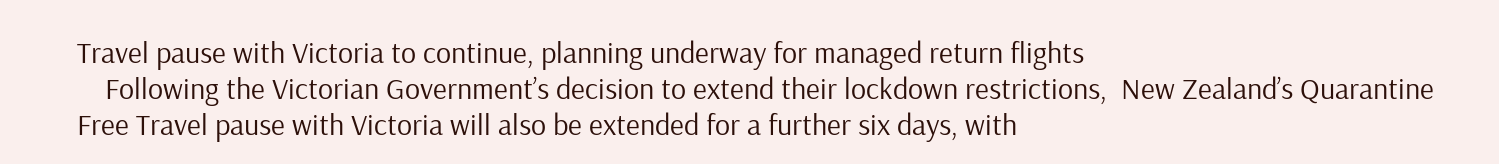Travel pause with Victoria to continue, planning underway for managed return flights
    Following the Victorian Government’s decision to extend their lockdown restrictions,  New Zealand’s Quarantine Free Travel pause with Victoria will also be extended for a further six days, with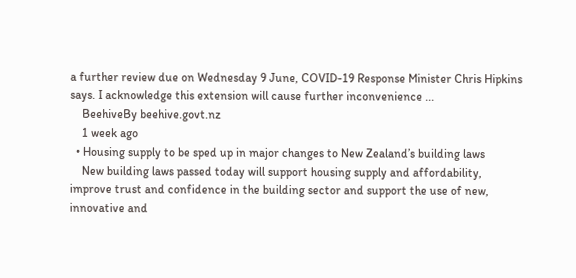a further review due on Wednesday 9 June, COVID-19 Response Minister Chris Hipkins says. I acknowledge this extension will cause further inconvenience ...
    BeehiveBy beehive.govt.nz
    1 week ago
  • Housing supply to be sped up in major changes to New Zealand’s building laws
    New building laws passed today will support housing supply and affordability, improve trust and confidence in the building sector and support the use of new, innovative and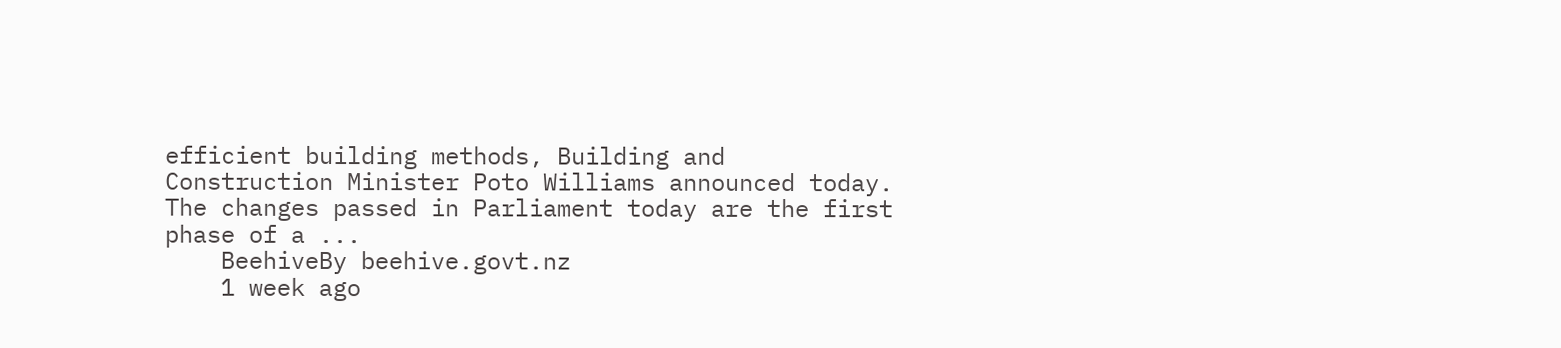efficient building methods, Building and Construction Minister Poto Williams announced today. The changes passed in Parliament today are the first phase of a ...
    BeehiveBy beehive.govt.nz
    1 week ago